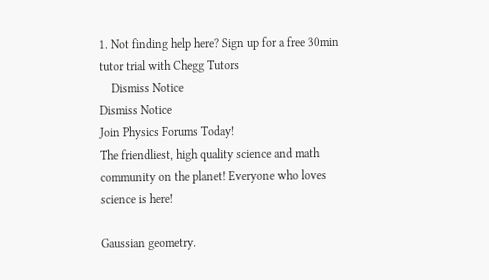1. Not finding help here? Sign up for a free 30min tutor trial with Chegg Tutors
    Dismiss Notice
Dismiss Notice
Join Physics Forums Today!
The friendliest, high quality science and math community on the planet! Everyone who loves science is here!

Gaussian geometry.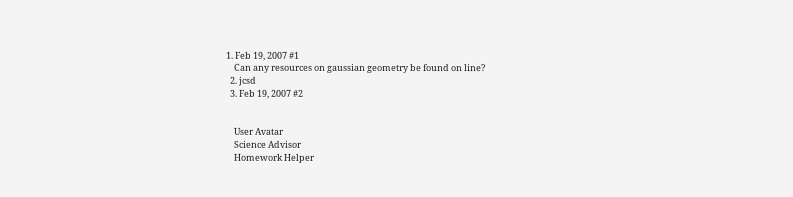1. Feb 19, 2007 #1
    Can any resources on gaussian geometry be found on line?
  2. jcsd
  3. Feb 19, 2007 #2


    User Avatar
    Science Advisor
    Homework Helper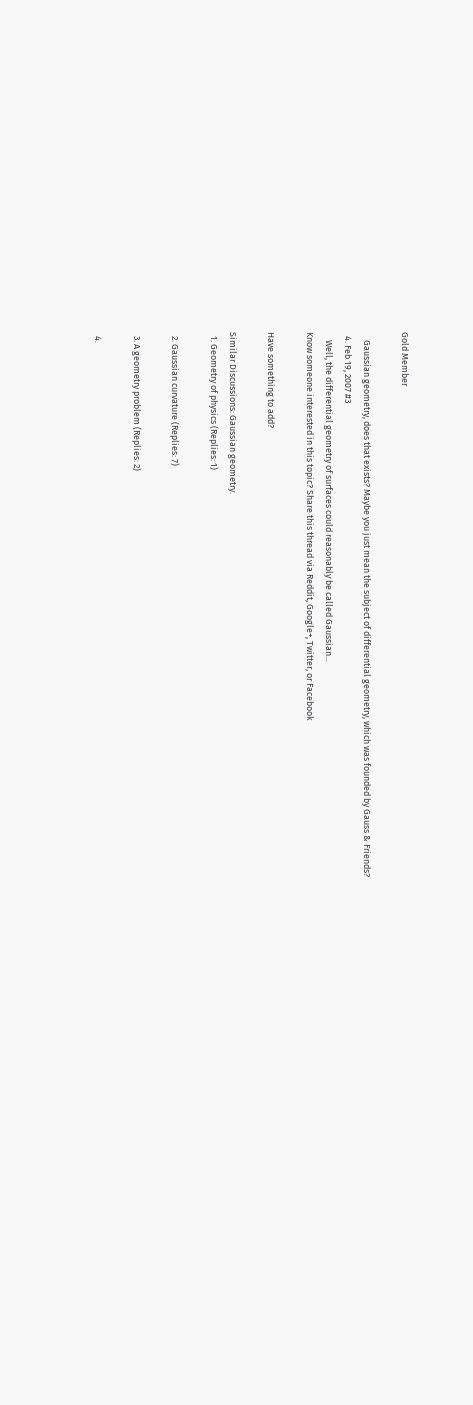Gold Member

    Gaussian geometry, does that exists? Maybe you just mean the subject of differential geometry, which was founded by Gauss & Friends?
  4. Feb 19, 2007 #3
    Well, the differential geometry of surfaces could reasonably be called Gaussian...
Know someone interested in this topic? Share this thread via Reddit, Google+, Twitter, or Facebook

Have something to add?

Similar Discussions: Gaussian geometry.
  1. Geometry of physics (Replies: 1)

  2. Gaussian curvature (Replies: 7)

  3. A geometry problem (Replies: 2)

  4.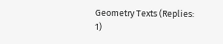Geometry Texts (Replies: 1)